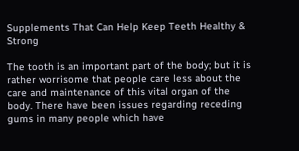Supplements That Can Help Keep Teeth Healthy & Strong

The tooth is an important part of the body; but it is rather worrisome that people care less about the care and maintenance of this vital organ of the body. There have been issues regarding receding gums in many people which have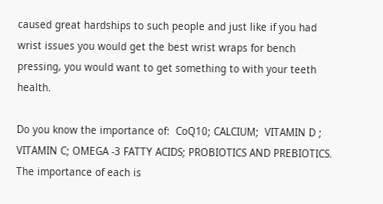caused great hardships to such people and just like if you had wrist issues you would get the best wrist wraps for bench pressing, you would want to get something to with your teeth health.

Do you know the importance of:  CoQ10; CALCIUM;  VITAMIN D ; VITAMIN C; OMEGA -3 FATTY ACIDS; PROBIOTICS AND PREBIOTICS. The importance of each is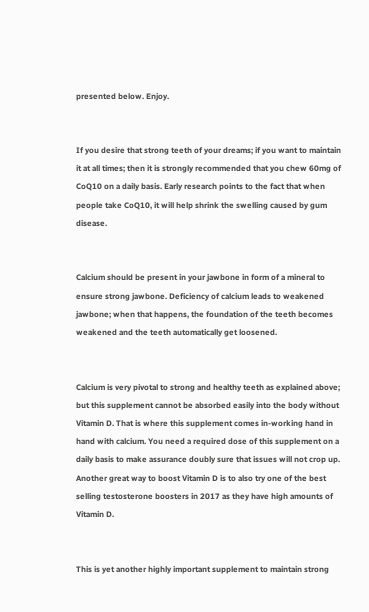presented below. Enjoy.


If you desire that strong teeth of your dreams; if you want to maintain it at all times; then it is strongly recommended that you chew 60mg of CoQ10 on a daily basis. Early research points to the fact that when people take CoQ10, it will help shrink the swelling caused by gum disease.


Calcium should be present in your jawbone in form of a mineral to ensure strong jawbone. Deficiency of calcium leads to weakened jawbone; when that happens, the foundation of the teeth becomes weakened and the teeth automatically get loosened.


Calcium is very pivotal to strong and healthy teeth as explained above; but this supplement cannot be absorbed easily into the body without Vitamin D. That is where this supplement comes in-working hand in hand with calcium. You need a required dose of this supplement on a daily basis to make assurance doubly sure that issues will not crop up. Another great way to boost Vitamin D is to also try one of the best selling testosterone boosters in 2017 as they have high amounts of Vitamin D.


This is yet another highly important supplement to maintain strong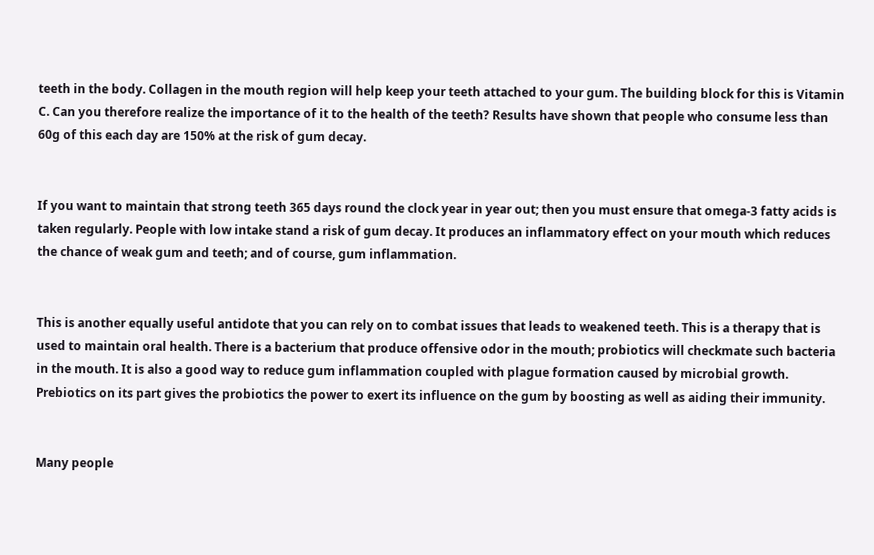teeth in the body. Collagen in the mouth region will help keep your teeth attached to your gum. The building block for this is Vitamin C. Can you therefore realize the importance of it to the health of the teeth? Results have shown that people who consume less than 60g of this each day are 150% at the risk of gum decay.


If you want to maintain that strong teeth 365 days round the clock year in year out; then you must ensure that omega-3 fatty acids is taken regularly. People with low intake stand a risk of gum decay. It produces an inflammatory effect on your mouth which reduces the chance of weak gum and teeth; and of course, gum inflammation.


This is another equally useful antidote that you can rely on to combat issues that leads to weakened teeth. This is a therapy that is used to maintain oral health. There is a bacterium that produce offensive odor in the mouth; probiotics will checkmate such bacteria in the mouth. It is also a good way to reduce gum inflammation coupled with plague formation caused by microbial growth. Prebiotics on its part gives the probiotics the power to exert its influence on the gum by boosting as well as aiding their immunity.


Many people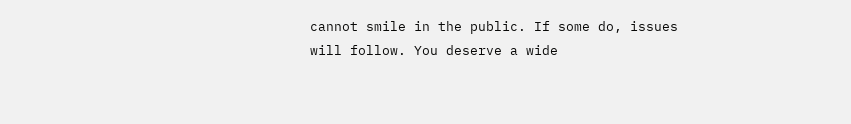cannot smile in the public. If some do, issues will follow. You deserve a wide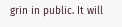grin in public. It will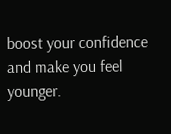boost your confidence and make you feel younger.